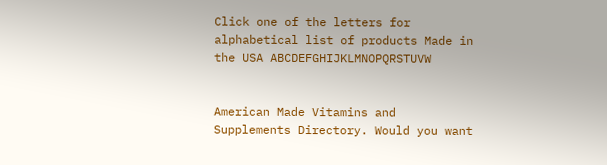Click one of the letters for alphabetical list of products Made in the USA ABCDEFGHIJKLMNOPQRSTUVW


American Made Vitamins and Supplements Directory. Would you want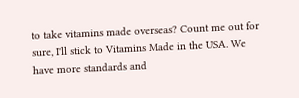to take vitamins made overseas? Count me out for sure, I'll stick to Vitamins Made in the USA. We have more standards and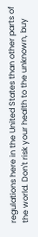regulations here in the United States than other parts of the world. Don't risk your health to the unknown, buy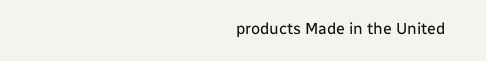products Made in the United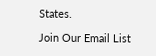States.

Join Our Email List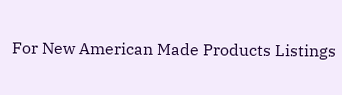For New American Made Products Listings